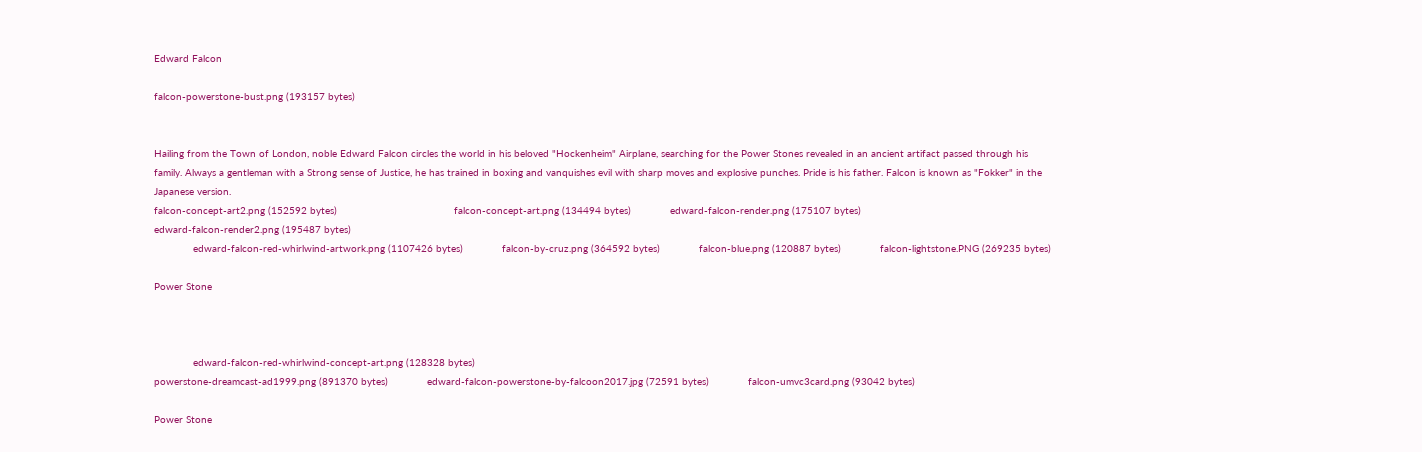Edward Falcon

falcon-powerstone-bust.png (193157 bytes)


Hailing from the Town of London, noble Edward Falcon circles the world in his beloved "Hockenheim" Airplane, searching for the Power Stones revealed in an ancient artifact passed through his family. Always a gentleman with a Strong sense of Justice, he has trained in boxing and vanquishes evil with sharp moves and explosive punches. Pride is his father. Falcon is known as "Fokker" in the Japanese version.
falcon-concept-art2.png (152592 bytes)                                       falcon-concept-art.png (134494 bytes)             edward-falcon-render.png (175107 bytes)
edward-falcon-render2.png (195487 bytes)
             edward-falcon-red-whirlwind-artwork.png (1107426 bytes)             falcon-by-cruz.png (364592 bytes)             falcon-blue.png (120887 bytes)             falcon-lightstone.PNG (269235 bytes)

Power Stone



             edward-falcon-red-whirlwind-concept-art.png (128328 bytes)
powerstone-dreamcast-ad1999.png (891370 bytes)             edward-falcon-powerstone-by-falcoon2017.jpg (72591 bytes)             falcon-umvc3card.png (93042 bytes)

Power Stone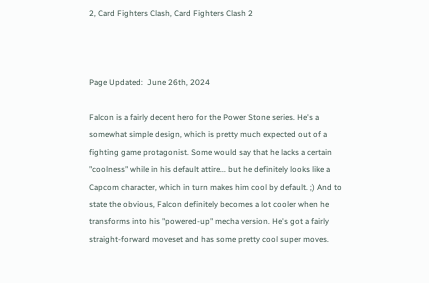2, Card Fighters Clash, Card Fighters Clash 2



Page Updated:  June 26th, 2024

Falcon is a fairly decent hero for the Power Stone series. He's a somewhat simple design, which is pretty much expected out of a fighting game protagonist. Some would say that he lacks a certain "coolness" while in his default attire... but he definitely looks like a Capcom character, which in turn makes him cool by default. ;) And to state the obvious, Falcon definitely becomes a lot cooler when he transforms into his "powered-up" mecha version. He's got a fairly straight-forward moveset and has some pretty cool super moves.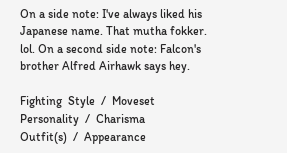On a side note: I've always liked his Japanese name. That mutha fokker. lol. On a second side note: Falcon's brother Alfred Airhawk says hey.

Fighting  Style  /  Moveset
Personality  /  Charisma
Outfit(s)  /  Appearance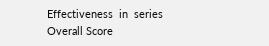Effectiveness  in  series
Overall Score